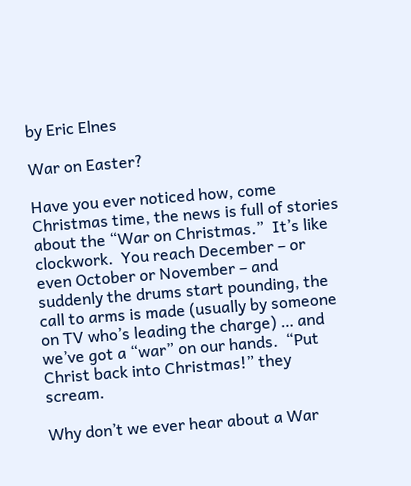by Eric Elnes

War on Easter?

Have you ever noticed how, come Christmas time, the news is full of stories about the “War on Christmas.”  It’s like clockwork.  You reach December – or even October or November – and suddenly the drums start pounding, the call to arms is made (usually by someone on TV who’s leading the charge) … and we’ve got a “war” on our hands.  “Put Christ back into Christmas!” they scream.

Why don’t we ever hear about a War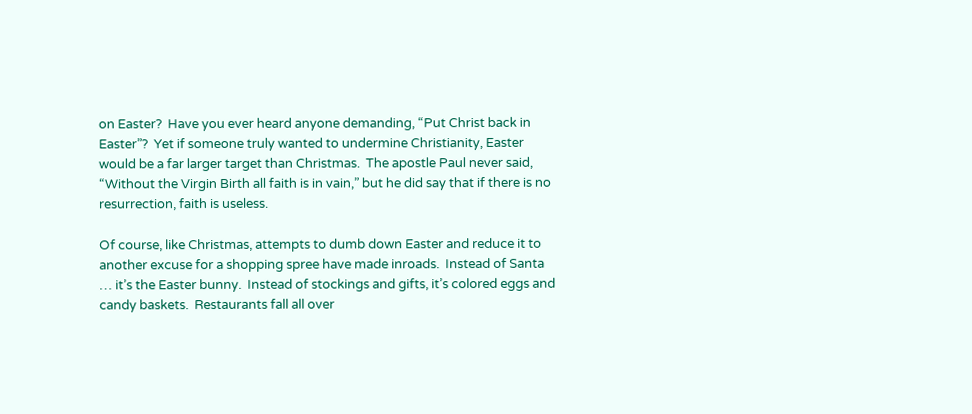on Easter?  Have you ever heard anyone demanding, “Put Christ back in Easter”?  Yet if someone truly wanted to undermine Christianity, Easter would be a far larger target than Christmas.  The apostle Paul never said, “Without the Virgin Birth all faith is in vain,” but he did say that if there is no resurrection, faith is useless.

Of course, like Christmas, attempts to dumb down Easter and reduce it to another excuse for a shopping spree have made inroads.  Instead of Santa … it’s the Easter bunny.  Instead of stockings and gifts, it’s colored eggs and candy baskets.  Restaurants fall all over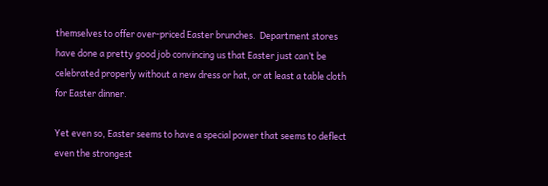themselves to offer over-priced Easter brunches.  Department stores have done a pretty good job convincing us that Easter just can’t be celebrated properly without a new dress or hat, or at least a table cloth for Easter dinner.

Yet even so, Easter seems to have a special power that seems to deflect even the strongest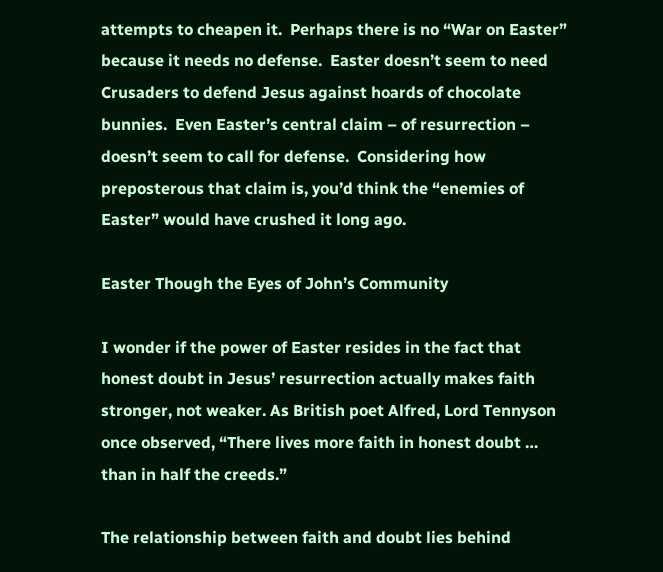attempts to cheapen it.  Perhaps there is no “War on Easter” because it needs no defense.  Easter doesn’t seem to need Crusaders to defend Jesus against hoards of chocolate bunnies.  Even Easter’s central claim – of resurrection – doesn’t seem to call for defense.  Considering how preposterous that claim is, you’d think the “enemies of Easter” would have crushed it long ago.

Easter Though the Eyes of John’s Community

I wonder if the power of Easter resides in the fact that honest doubt in Jesus’ resurrection actually makes faith stronger, not weaker. As British poet Alfred, Lord Tennyson once observed, “There lives more faith in honest doubt …  than in half the creeds.”

The relationship between faith and doubt lies behind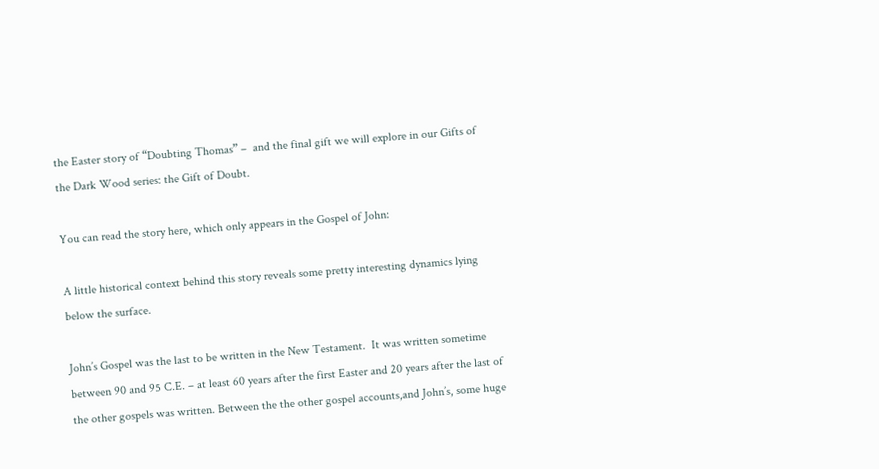the Easter story of “Doubting Thomas” –  and the final gift we will explore in our Gifts of the Dark Wood series: the Gift of Doubt.

You can read the story here, which only appears in the Gospel of John:

A little historical context behind this story reveals some pretty interesting dynamics lying below the surface.

John’s Gospel was the last to be written in the New Testament.  It was written sometime between 90 and 95 C.E. – at least 60 years after the first Easter and 20 years after the last of the other gospels was written. Between the the other gospel accounts,and John’s, some huge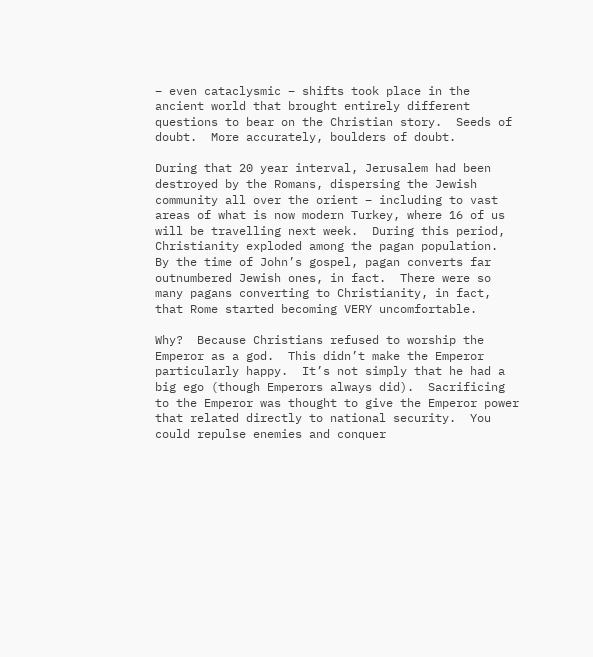– even cataclysmic – shifts took place in the ancient world that brought entirely different questions to bear on the Christian story.  Seeds of doubt.  More accurately, boulders of doubt.

During that 20 year interval, Jerusalem had been destroyed by the Romans, dispersing the Jewish community all over the orient – including to vast areas of what is now modern Turkey, where 16 of us will be travelling next week.  During this period, Christianity exploded among the pagan population.  By the time of John’s gospel, pagan converts far outnumbered Jewish ones, in fact.  There were so many pagans converting to Christianity, in fact, that Rome started becoming VERY uncomfortable.

Why?  Because Christians refused to worship the Emperor as a god.  This didn’t make the Emperor particularly happy.  It’s not simply that he had a big ego (though Emperors always did).  Sacrificing to the Emperor was thought to give the Emperor power that related directly to national security.  You could repulse enemies and conquer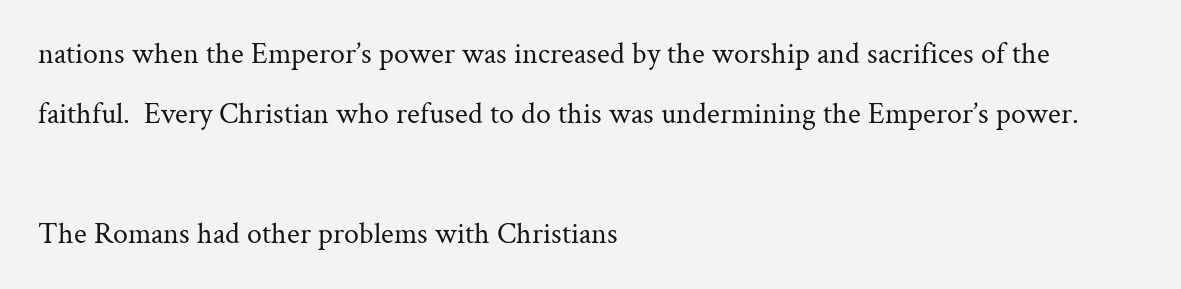nations when the Emperor’s power was increased by the worship and sacrifices of the faithful.  Every Christian who refused to do this was undermining the Emperor’s power.

The Romans had other problems with Christians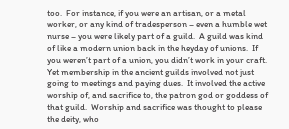too.  For instance, if you were an artisan, or a metal worker, or any kind of tradesperson – even a humble wet nurse – you were likely part of a guild.  A guild was kind of like a modern union back in the heyday of unions.  If you weren’t part of a union, you didn’t work in your craft.  Yet membership in the ancient guilds involved not just going to meetings and paying dues.  It involved the active worship of, and sacrifice to, the patron god or goddess of that guild.  Worship and sacrifice was thought to please the deity, who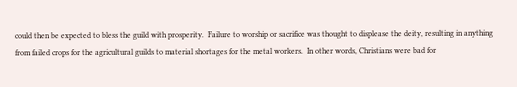could then be expected to bless the guild with prosperity.  Failure to worship or sacrifice was thought to displease the deity, resulting in anything from failed crops for the agricultural guilds to material shortages for the metal workers.  In other words, Christians were bad for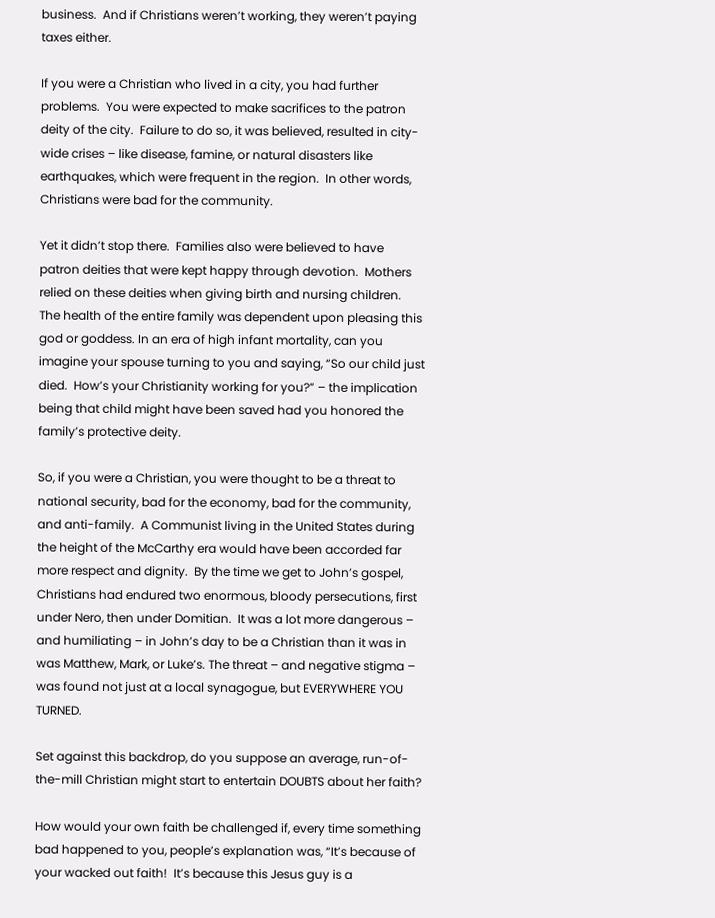business.  And if Christians weren’t working, they weren’t paying taxes either.

If you were a Christian who lived in a city, you had further problems.  You were expected to make sacrifices to the patron deity of the city.  Failure to do so, it was believed, resulted in city-wide crises – like disease, famine, or natural disasters like earthquakes, which were frequent in the region.  In other words, Christians were bad for the community.

Yet it didn’t stop there.  Families also were believed to have patron deities that were kept happy through devotion.  Mothers relied on these deities when giving birth and nursing children.  The health of the entire family was dependent upon pleasing this god or goddess. In an era of high infant mortality, can you imagine your spouse turning to you and saying, “So our child just died.  How’s your Christianity working for you?” – the implication being that child might have been saved had you honored the family’s protective deity.

So, if you were a Christian, you were thought to be a threat to national security, bad for the economy, bad for the community, and anti-family.  A Communist living in the United States during the height of the McCarthy era would have been accorded far more respect and dignity.  By the time we get to John’s gospel, Christians had endured two enormous, bloody persecutions, first under Nero, then under Domitian.  It was a lot more dangerous – and humiliating – in John’s day to be a Christian than it was in was Matthew, Mark, or Luke’s. The threat – and negative stigma – was found not just at a local synagogue, but EVERYWHERE YOU TURNED.

Set against this backdrop, do you suppose an average, run-of-the-mill Christian might start to entertain DOUBTS about her faith?

How would your own faith be challenged if, every time something bad happened to you, people’s explanation was, “It’s because of your wacked out faith!  It’s because this Jesus guy is a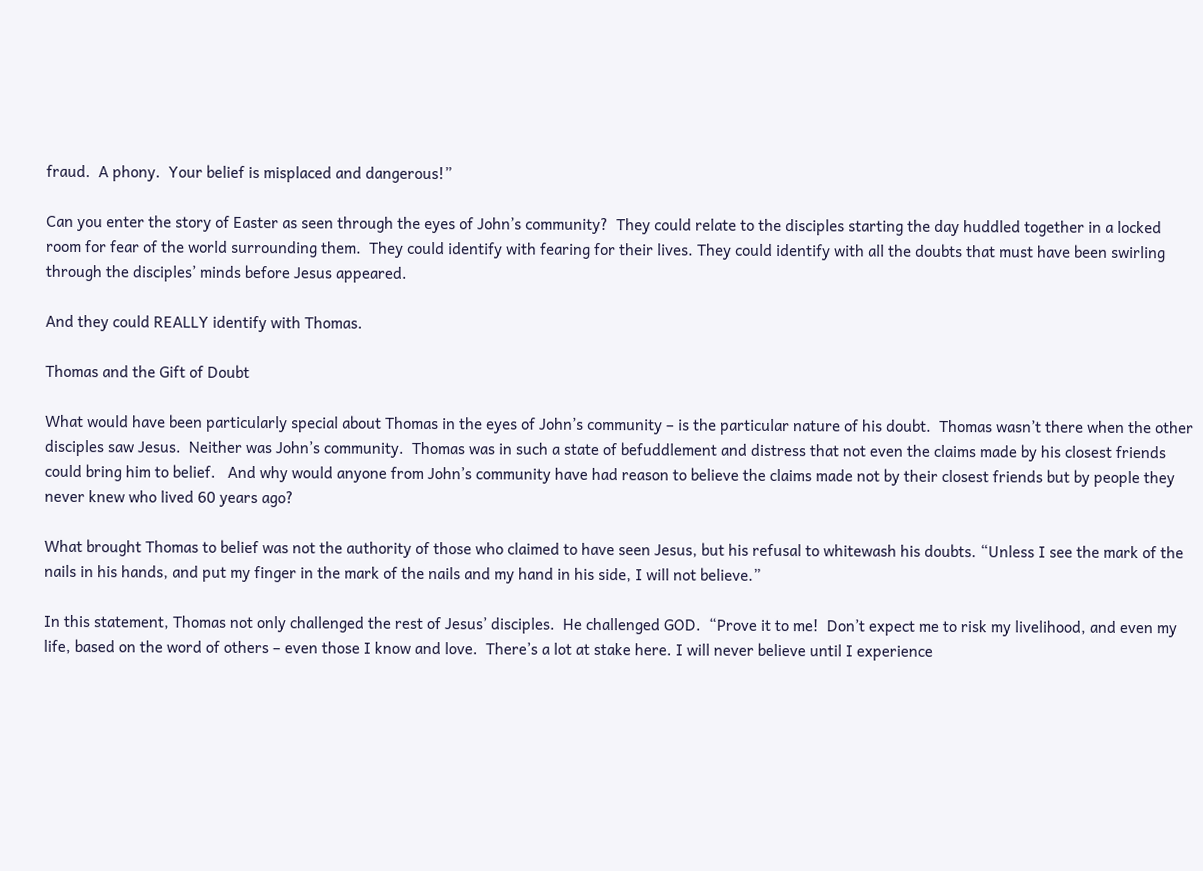fraud.  A phony.  Your belief is misplaced and dangerous!”

Can you enter the story of Easter as seen through the eyes of John’s community?  They could relate to the disciples starting the day huddled together in a locked room for fear of the world surrounding them.  They could identify with fearing for their lives. They could identify with all the doubts that must have been swirling through the disciples’ minds before Jesus appeared.

And they could REALLY identify with Thomas.

Thomas and the Gift of Doubt

What would have been particularly special about Thomas in the eyes of John’s community – is the particular nature of his doubt.  Thomas wasn’t there when the other disciples saw Jesus.  Neither was John’s community.  Thomas was in such a state of befuddlement and distress that not even the claims made by his closest friends could bring him to belief.   And why would anyone from John’s community have had reason to believe the claims made not by their closest friends but by people they never knew who lived 60 years ago?

What brought Thomas to belief was not the authority of those who claimed to have seen Jesus, but his refusal to whitewash his doubts. “Unless I see the mark of the nails in his hands, and put my finger in the mark of the nails and my hand in his side, I will not believe.”

In this statement, Thomas not only challenged the rest of Jesus’ disciples.  He challenged GOD.  “Prove it to me!  Don’t expect me to risk my livelihood, and even my life, based on the word of others – even those I know and love.  There’s a lot at stake here. I will never believe until I experience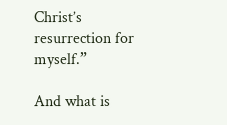Christ’s resurrection for myself.”

And what is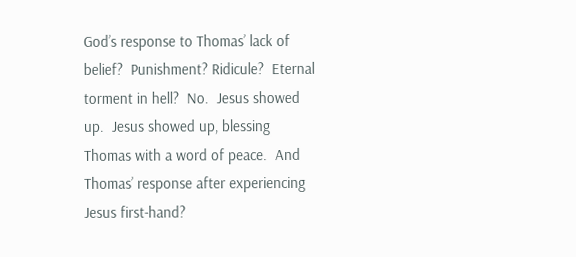God’s response to Thomas’ lack of belief?  Punishment? Ridicule?  Eternal torment in hell?  No.  Jesus showed up.  Jesus showed up, blessing Thomas with a word of peace.  And Thomas’ response after experiencing Jesus first-hand?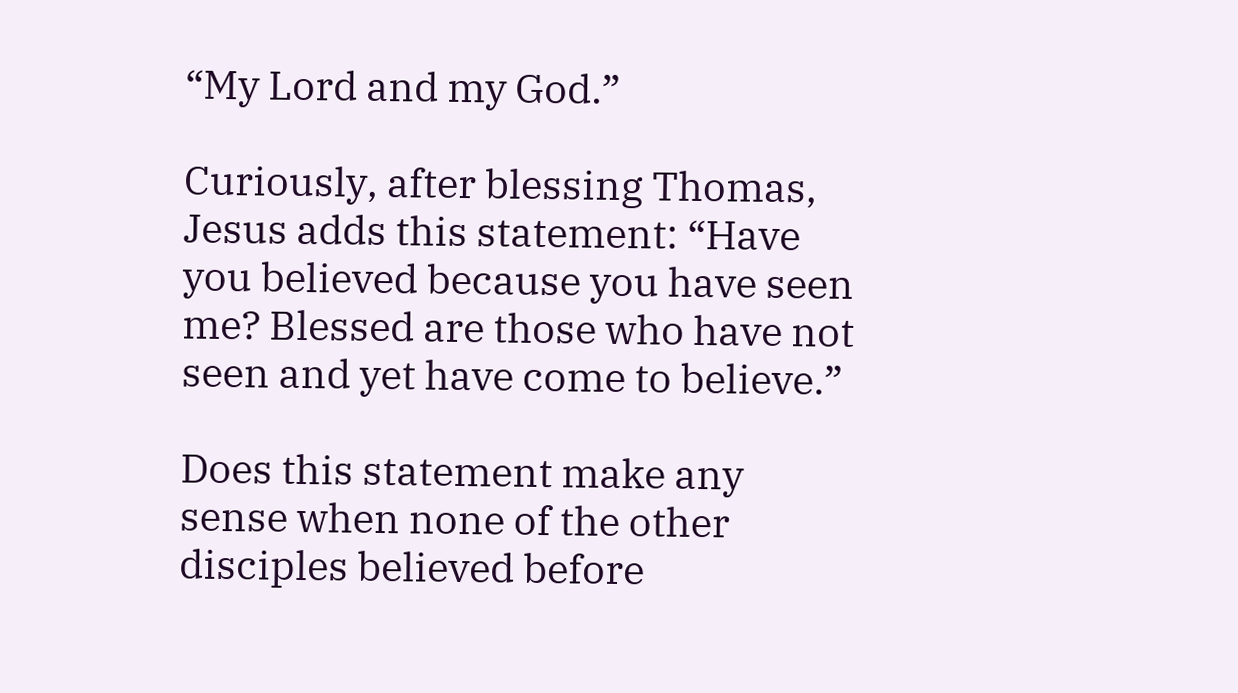“My Lord and my God.”

Curiously, after blessing Thomas, Jesus adds this statement: “Have you believed because you have seen me? Blessed are those who have not seen and yet have come to believe.”

Does this statement make any sense when none of the other disciples believed before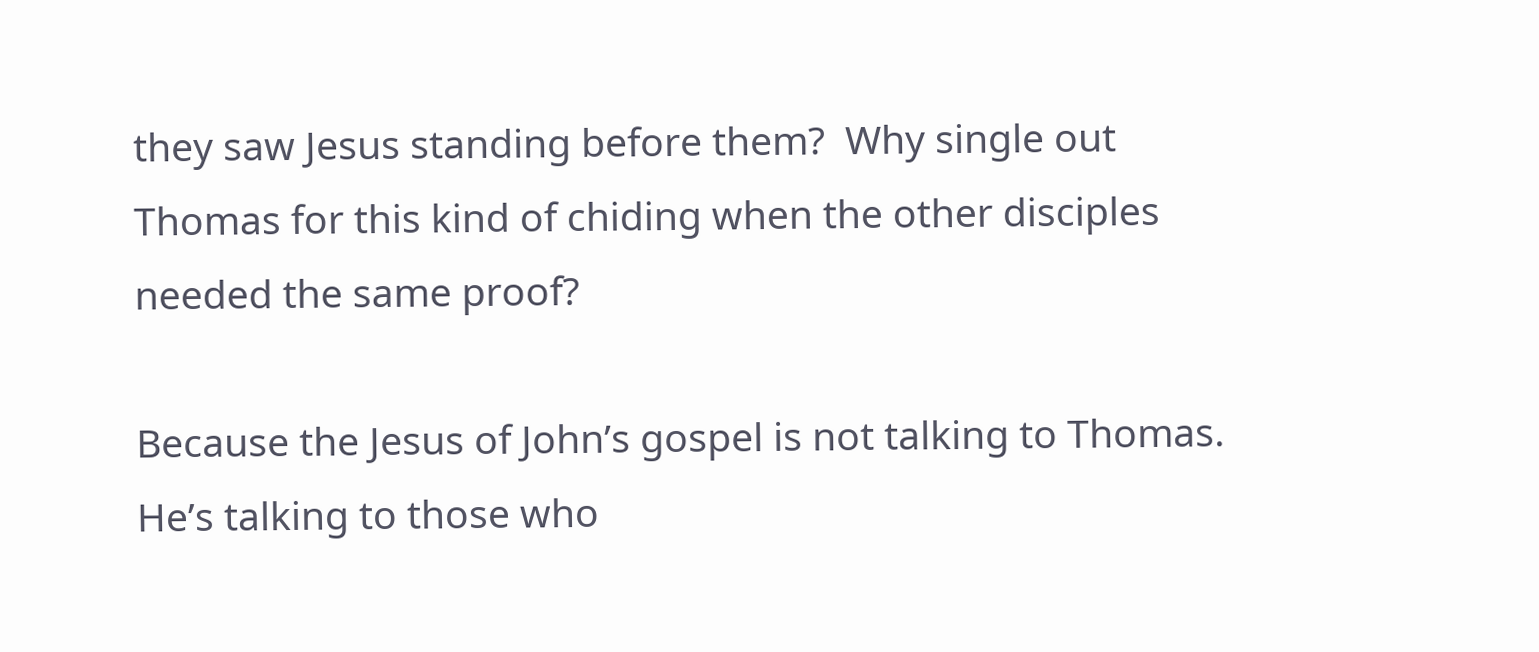they saw Jesus standing before them?  Why single out Thomas for this kind of chiding when the other disciples needed the same proof?

Because the Jesus of John’s gospel is not talking to Thomas.  He’s talking to those who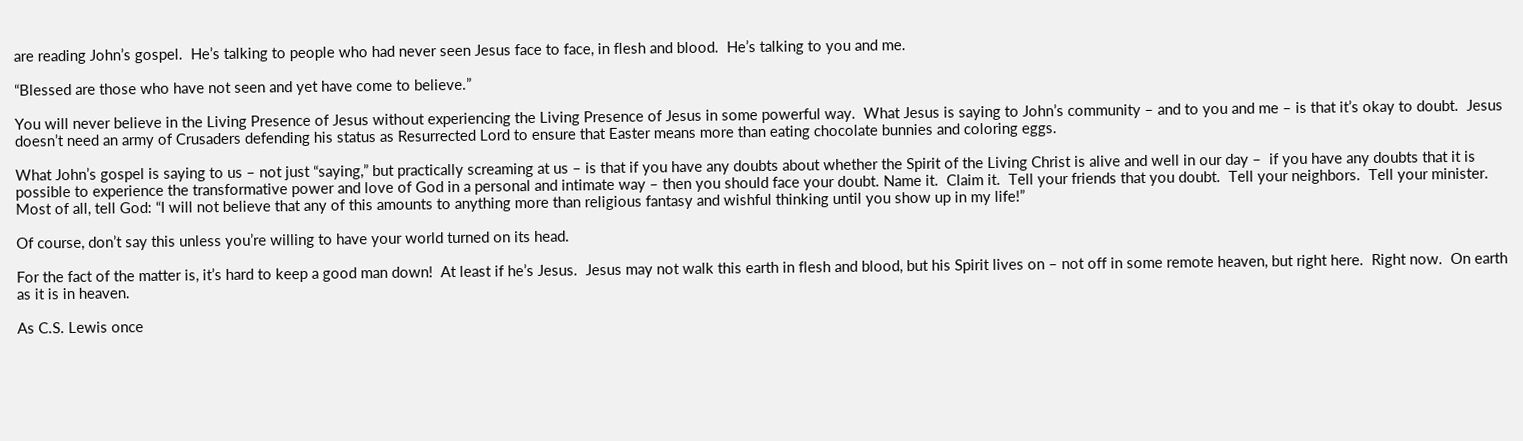are reading John’s gospel.  He’s talking to people who had never seen Jesus face to face, in flesh and blood.  He’s talking to you and me.

“Blessed are those who have not seen and yet have come to believe.”

You will never believe in the Living Presence of Jesus without experiencing the Living Presence of Jesus in some powerful way.  What Jesus is saying to John’s community – and to you and me – is that it’s okay to doubt.  Jesus doesn’t need an army of Crusaders defending his status as Resurrected Lord to ensure that Easter means more than eating chocolate bunnies and coloring eggs.

What John’s gospel is saying to us – not just “saying,” but practically screaming at us – is that if you have any doubts about whether the Spirit of the Living Christ is alive and well in our day –  if you have any doubts that it is possible to experience the transformative power and love of God in a personal and intimate way – then you should face your doubt. Name it.  Claim it.  Tell your friends that you doubt.  Tell your neighbors.  Tell your minister.  Most of all, tell God: “I will not believe that any of this amounts to anything more than religious fantasy and wishful thinking until you show up in my life!”

Of course, don’t say this unless you’re willing to have your world turned on its head.

For the fact of the matter is, it’s hard to keep a good man down!  At least if he’s Jesus.  Jesus may not walk this earth in flesh and blood, but his Spirit lives on – not off in some remote heaven, but right here.  Right now.  On earth as it is in heaven.

As C.S. Lewis once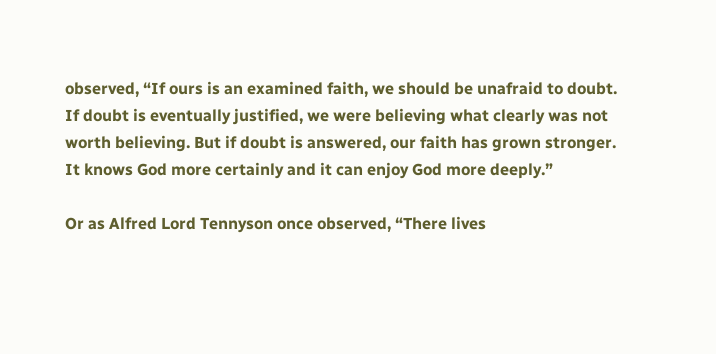observed, “If ours is an examined faith, we should be unafraid to doubt. If doubt is eventually justified, we were believing what clearly was not worth believing. But if doubt is answered, our faith has grown stronger. It knows God more certainly and it can enjoy God more deeply.”

Or as Alfred Lord Tennyson once observed, “There lives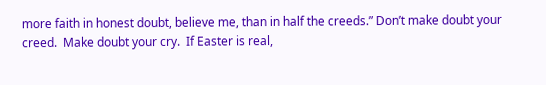more faith in honest doubt, believe me, than in half the creeds.” Don’t make doubt your creed.  Make doubt your cry.  If Easter is real,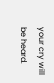your cry will be heard.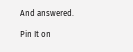And answered.

Pin It on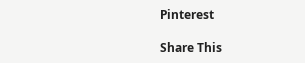Pinterest

Share This